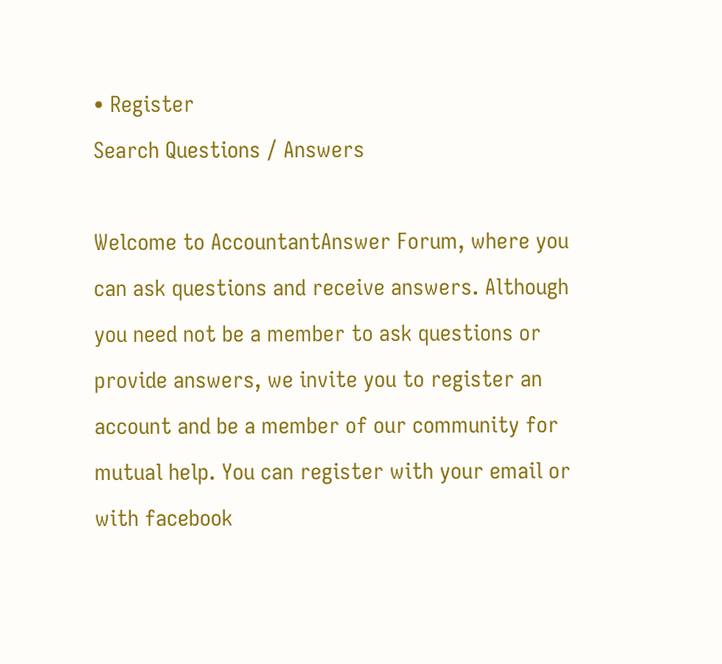• Register
Search Questions / Answers

Welcome to AccountantAnswer Forum, where you can ask questions and receive answers. Although you need not be a member to ask questions or provide answers, we invite you to register an account and be a member of our community for mutual help. You can register with your email or with facebook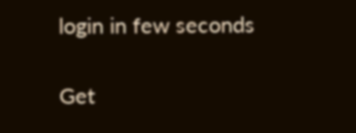login in few seconds

Get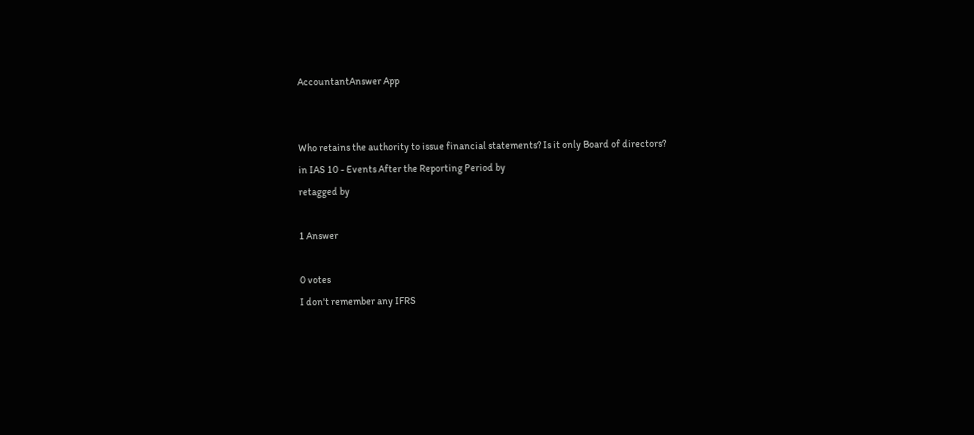AccountantAnswer App


Who retains the authority to issue financial statements? Is it only Board of directors?
in IAS 10 - Events After the Reporting Period by
retagged by

1 Answer

0 votes
I don't remember any IFRS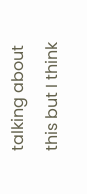talking about this but I think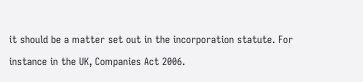it should be a matter set out in the incorporation statute. For instance in the UK, Companies Act 2006.